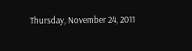Thursday, November 24, 2011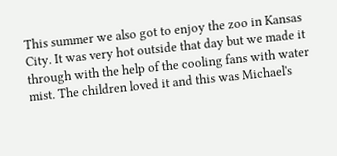This summer we also got to enjoy the zoo in Kansas City. It was very hot outside that day but we made it through with the help of the cooling fans with water mist. The children loved it and this was Michael's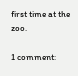first time at the zoo.

1 comment: